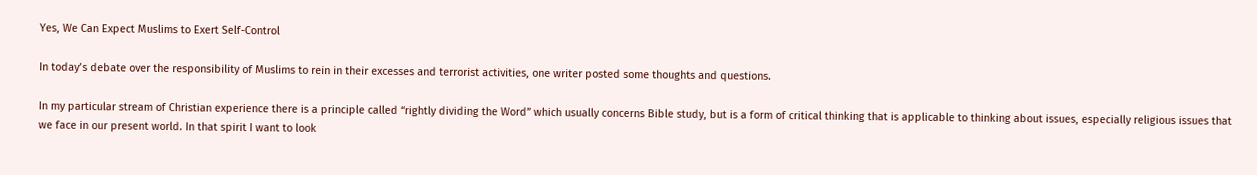Yes, We Can Expect Muslims to Exert Self-Control

In today’s debate over the responsibility of Muslims to rein in their excesses and terrorist activities, one writer posted some thoughts and questions.

In my particular stream of Christian experience there is a principle called “rightly dividing the Word” which usually concerns Bible study, but is a form of critical thinking that is applicable to thinking about issues, especially religious issues that we face in our present world. In that spirit I want to look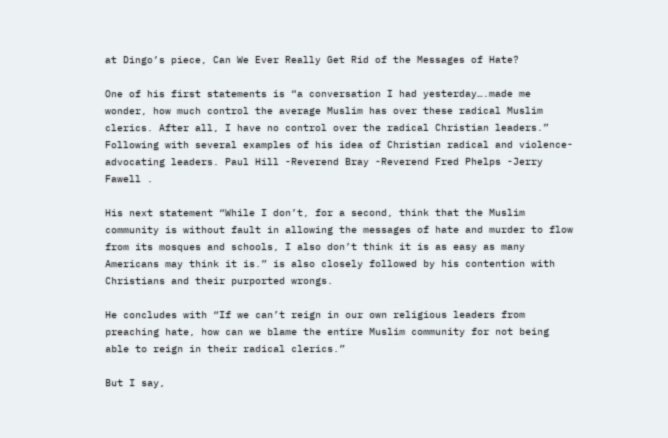at Dingo’s piece, Can We Ever Really Get Rid of the Messages of Hate?

One of his first statements is “a conversation I had yesterday….made me wonder, how much control the average Muslim has over these radical Muslim clerics. After all, I have no control over the radical Christian leaders.”
Following with several examples of his idea of Christian radical and violence-advocating leaders. Paul Hill -Reverend Bray -Reverend Fred Phelps -Jerry Fawell .

His next statement “While I don’t, for a second, think that the Muslim community is without fault in allowing the messages of hate and murder to flow from its mosques and schools, I also don’t think it is as easy as many Americans may think it is.” is also closely followed by his contention with Christians and their purported wrongs.

He concludes with “If we can’t reign in our own religious leaders from preaching hate, how can we blame the entire Muslim community for not being able to reign in their radical clerics.”

But I say,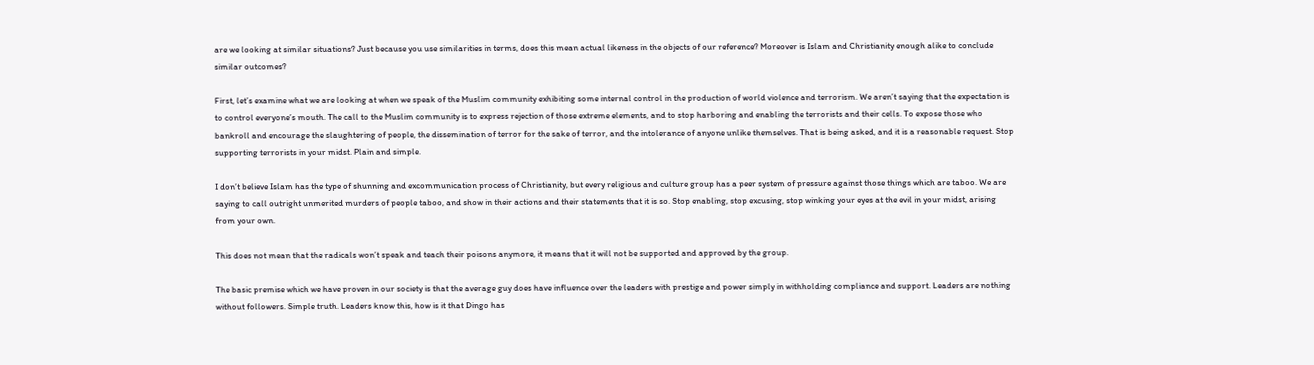are we looking at similar situations? Just because you use similarities in terms, does this mean actual likeness in the objects of our reference? Moreover is Islam and Christianity enough alike to conclude similar outcomes?

First, let’s examine what we are looking at when we speak of the Muslim community exhibiting some internal control in the production of world violence and terrorism. We aren’t saying that the expectation is to control everyone’s mouth. The call to the Muslim community is to express rejection of those extreme elements, and to stop harboring and enabling the terrorists and their cells. To expose those who bankroll and encourage the slaughtering of people, the dissemination of terror for the sake of terror, and the intolerance of anyone unlike themselves. That is being asked, and it is a reasonable request. Stop supporting terrorists in your midst. Plain and simple.

I don’t believe Islam has the type of shunning and excommunication process of Christianity, but every religious and culture group has a peer system of pressure against those things which are taboo. We are saying to call outright unmerited murders of people taboo, and show in their actions and their statements that it is so. Stop enabling, stop excusing, stop winking your eyes at the evil in your midst, arising from your own.

This does not mean that the radicals won’t speak and teach their poisons anymore, it means that it will not be supported and approved by the group.

The basic premise which we have proven in our society is that the average guy does have influence over the leaders with prestige and power simply in withholding compliance and support. Leaders are nothing without followers. Simple truth. Leaders know this, how is it that Dingo has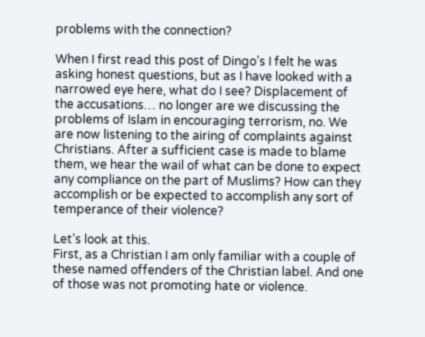problems with the connection?

When I first read this post of Dingo’s I felt he was asking honest questions, but as I have looked with a narrowed eye here, what do I see? Displacement of the accusations… no longer are we discussing the problems of Islam in encouraging terrorism, no. We are now listening to the airing of complaints against Christians. After a sufficient case is made to blame them, we hear the wail of what can be done to expect any compliance on the part of Muslims? How can they accomplish or be expected to accomplish any sort of temperance of their violence?

Let’s look at this.
First, as a Christian I am only familiar with a couple of these named offenders of the Christian label. And one of those was not promoting hate or violence.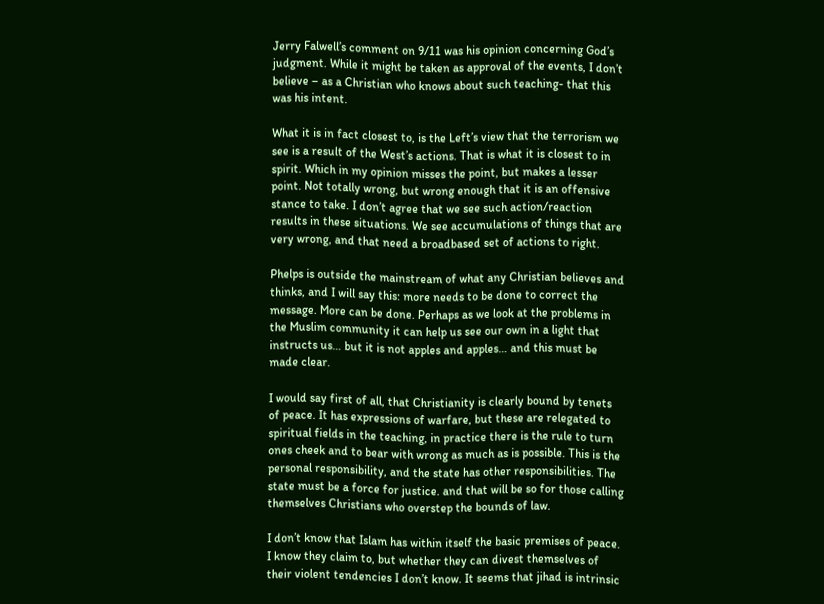Jerry Falwell’s comment on 9/11 was his opinion concerning God’s judgment. While it might be taken as approval of the events, I don’t believe – as a Christian who knows about such teaching- that this was his intent.

What it is in fact closest to, is the Left’s view that the terrorism we see is a result of the West’s actions. That is what it is closest to in spirit. Which in my opinion misses the point, but makes a lesser point. Not totally wrong, but wrong enough that it is an offensive stance to take. I don’t agree that we see such action/reaction results in these situations. We see accumulations of things that are very wrong, and that need a broadbased set of actions to right.

Phelps is outside the mainstream of what any Christian believes and thinks, and I will say this: more needs to be done to correct the message. More can be done. Perhaps as we look at the problems in the Muslim community it can help us see our own in a light that instructs us… but it is not apples and apples… and this must be made clear.

I would say first of all, that Christianity is clearly bound by tenets of peace. It has expressions of warfare, but these are relegated to spiritual fields in the teaching, in practice there is the rule to turn ones cheek and to bear with wrong as much as is possible. This is the personal responsibility, and the state has other responsibilities. The state must be a force for justice. and that will be so for those calling themselves Christians who overstep the bounds of law.

I don’t know that Islam has within itself the basic premises of peace. I know they claim to, but whether they can divest themselves of their violent tendencies I don’t know. It seems that jihad is intrinsic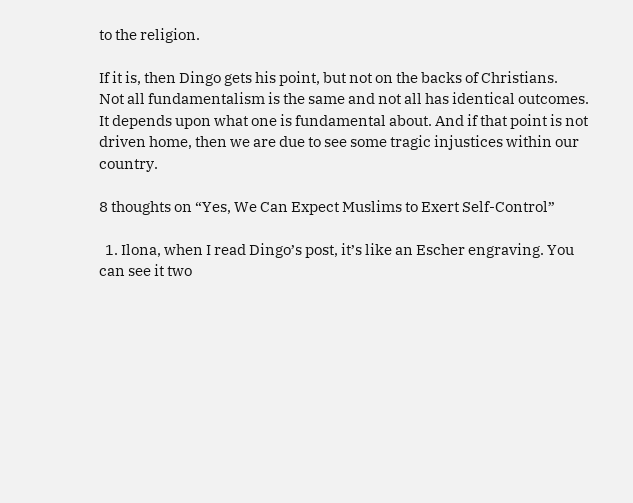to the religion.

If it is, then Dingo gets his point, but not on the backs of Christians.
Not all fundamentalism is the same and not all has identical outcomes. It depends upon what one is fundamental about. And if that point is not driven home, then we are due to see some tragic injustices within our country.

8 thoughts on “Yes, We Can Expect Muslims to Exert Self-Control”

  1. Ilona, when I read Dingo’s post, it’s like an Escher engraving. You can see it two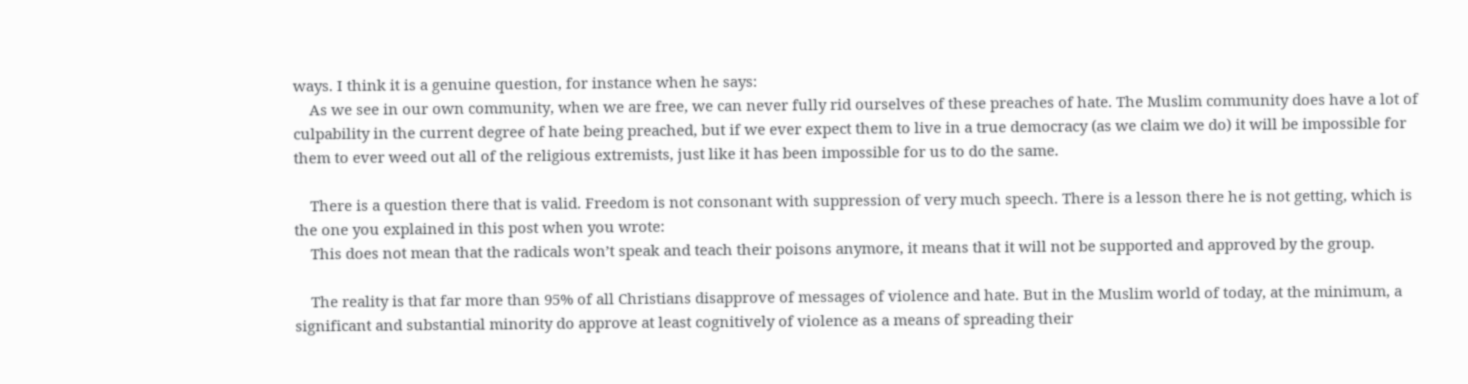ways. I think it is a genuine question, for instance when he says:
    As we see in our own community, when we are free, we can never fully rid ourselves of these preaches of hate. The Muslim community does have a lot of culpability in the current degree of hate being preached, but if we ever expect them to live in a true democracy (as we claim we do) it will be impossible for them to ever weed out all of the religious extremists, just like it has been impossible for us to do the same.

    There is a question there that is valid. Freedom is not consonant with suppression of very much speech. There is a lesson there he is not getting, which is the one you explained in this post when you wrote:
    This does not mean that the radicals won’t speak and teach their poisons anymore, it means that it will not be supported and approved by the group.

    The reality is that far more than 95% of all Christians disapprove of messages of violence and hate. But in the Muslim world of today, at the minimum, a significant and substantial minority do approve at least cognitively of violence as a means of spreading their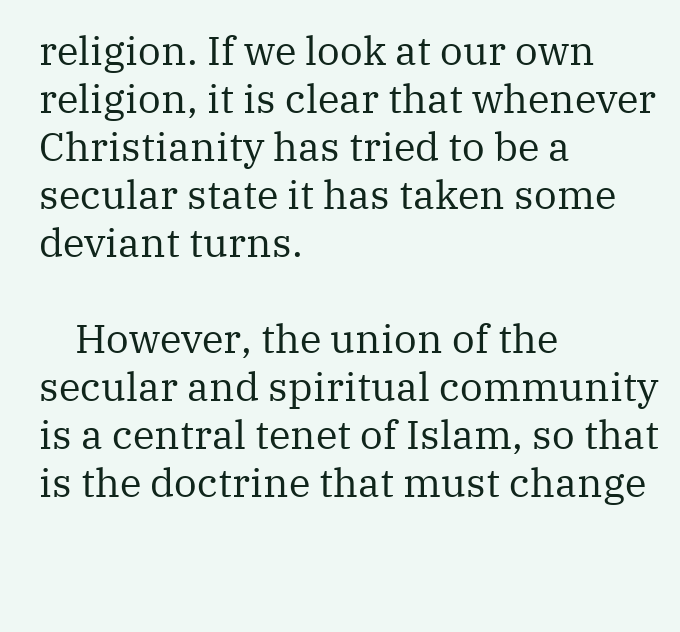religion. If we look at our own religion, it is clear that whenever Christianity has tried to be a secular state it has taken some deviant turns.

    However, the union of the secular and spiritual community is a central tenet of Islam, so that is the doctrine that must change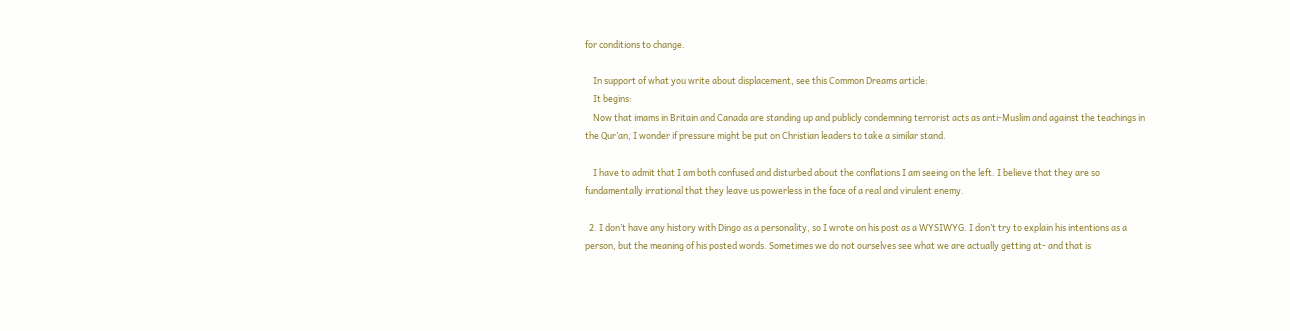for conditions to change.

    In support of what you write about displacement, see this Common Dreams article:
    It begins:
    Now that imams in Britain and Canada are standing up and publicly condemning terrorist acts as anti-Muslim and against the teachings in the Qur’an, I wonder if pressure might be put on Christian leaders to take a similar stand.

    I have to admit that I am both confused and disturbed about the conflations I am seeing on the left. I believe that they are so fundamentally irrational that they leave us powerless in the face of a real and virulent enemy.

  2. I don’t have any history with Dingo as a personality, so I wrote on his post as a WYSIWYG. I don’t try to explain his intentions as a person, but the meaning of his posted words. Sometimes we do not ourselves see what we are actually getting at- and that is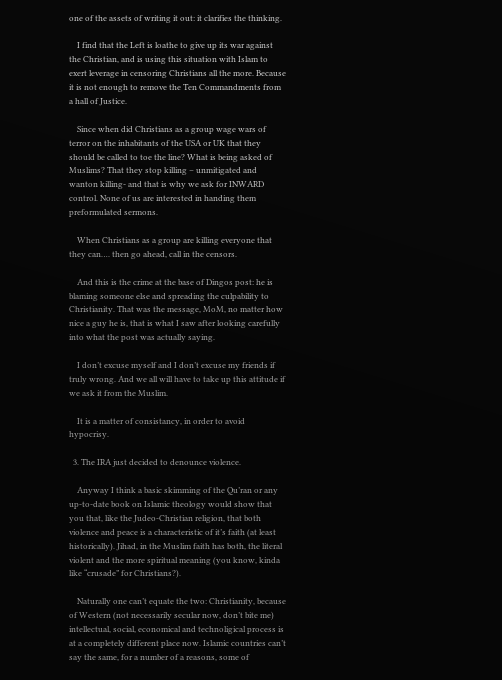one of the assets of writing it out: it clarifies the thinking.

    I find that the Left is loathe to give up its war against the Christian, and is using this situation with Islam to exert leverage in censoring Christians all the more. Because it is not enough to remove the Ten Commandments from a hall of Justice.

    Since when did Christians as a group wage wars of terror on the inhabitants of the USA or UK that they should be called to toe the line? What is being asked of Muslims? That they stop killing – unmitigated and wanton killing- and that is why we ask for INWARD control. None of us are interested in handing them preformulated sermons.

    When Christians as a group are killing everyone that they can…. then go ahead, call in the censors.

    And this is the crime at the base of Dingos post: he is blaming someone else and spreading the culpability to Christianity. That was the message, MoM, no matter how nice a guy he is, that is what I saw after looking carefully into what the post was actually saying.

    I don’t excuse myself and I don’t excuse my friends if truly wrong. And we all will have to take up this attitude if we ask it from the Muslim.

    It is a matter of consistancy, in order to avoid hypocrisy.

  3. The IRA just decided to denounce violence.

    Anyway I think a basic skimming of the Qu’ran or any up-to-date book on Islamic theology would show that you that, like the Judeo-Christian religion, that both violence and peace is a characteristic of it’s faith (at least historically). Jihad, in the Muslim faith has both, the literal violent and the more spiritual meaning (you know, kinda like “crusade” for Christians?).

    Naturally one can’t equate the two: Christianity, because of Western (not necessarily secular now, don’t bite me) intellectual, social, economical and technoligical process is at a completely different place now. Islamic countries can’t say the same, for a number of a reasons, some of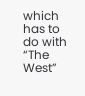which has to do with “The West”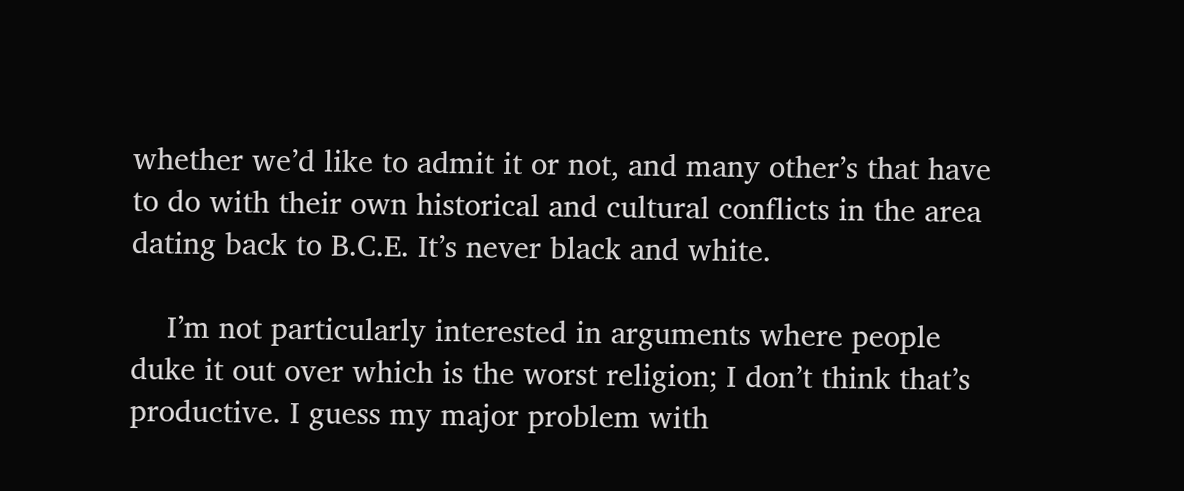whether we’d like to admit it or not, and many other’s that have to do with their own historical and cultural conflicts in the area dating back to B.C.E. It’s never black and white.

    I’m not particularly interested in arguments where people duke it out over which is the worst religion; I don’t think that’s productive. I guess my major problem with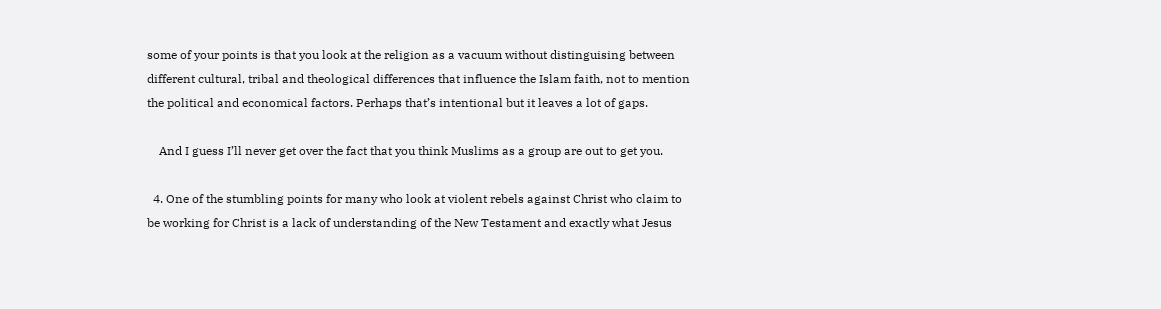some of your points is that you look at the religion as a vacuum without distinguising between different cultural, tribal and theological differences that influence the Islam faith, not to mention the political and economical factors. Perhaps that’s intentional but it leaves a lot of gaps.

    And I guess I’ll never get over the fact that you think Muslims as a group are out to get you.

  4. One of the stumbling points for many who look at violent rebels against Christ who claim to be working for Christ is a lack of understanding of the New Testament and exactly what Jesus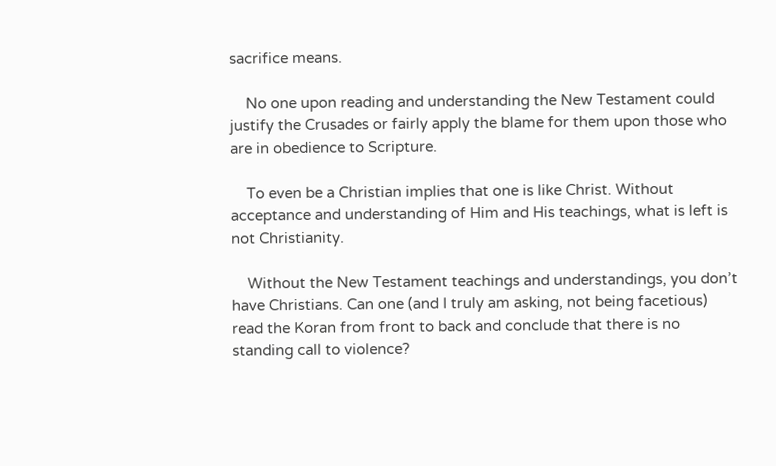sacrifice means.

    No one upon reading and understanding the New Testament could justify the Crusades or fairly apply the blame for them upon those who are in obedience to Scripture.

    To even be a Christian implies that one is like Christ. Without acceptance and understanding of Him and His teachings, what is left is not Christianity.

    Without the New Testament teachings and understandings, you don’t have Christians. Can one (and I truly am asking, not being facetious) read the Koran from front to back and conclude that there is no standing call to violence?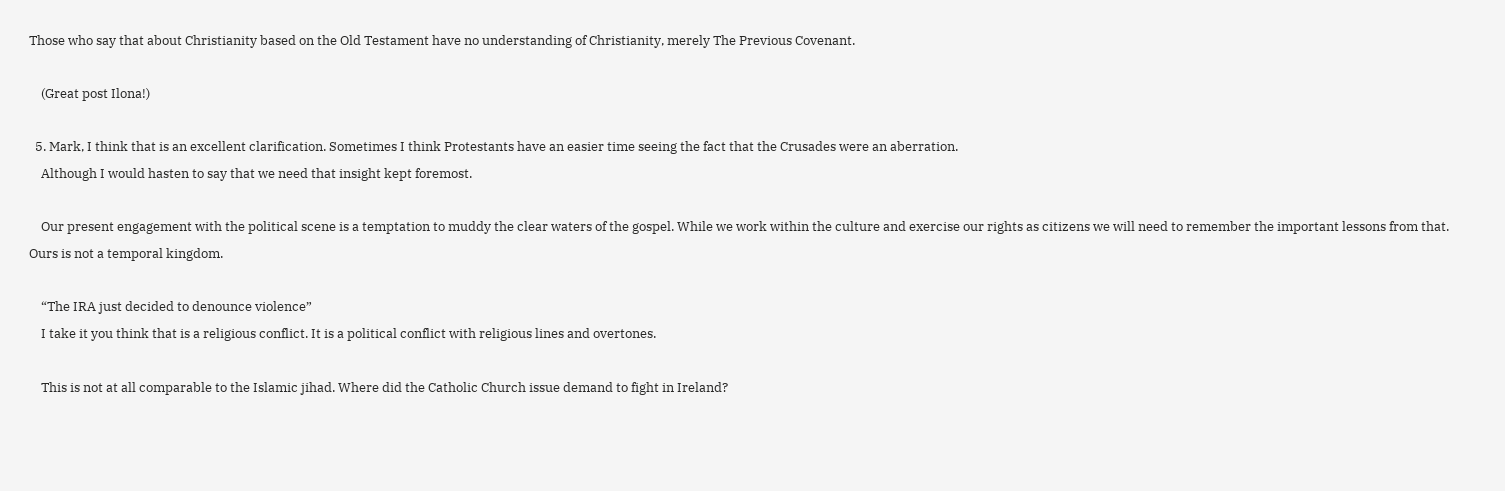Those who say that about Christianity based on the Old Testament have no understanding of Christianity, merely The Previous Covenant.

    (Great post Ilona!)

  5. Mark, I think that is an excellent clarification. Sometimes I think Protestants have an easier time seeing the fact that the Crusades were an aberration.
    Although I would hasten to say that we need that insight kept foremost.

    Our present engagement with the political scene is a temptation to muddy the clear waters of the gospel. While we work within the culture and exercise our rights as citizens we will need to remember the important lessons from that. Ours is not a temporal kingdom.

    “The IRA just decided to denounce violence”
    I take it you think that is a religious conflict. It is a political conflict with religious lines and overtones.

    This is not at all comparable to the Islamic jihad. Where did the Catholic Church issue demand to fight in Ireland?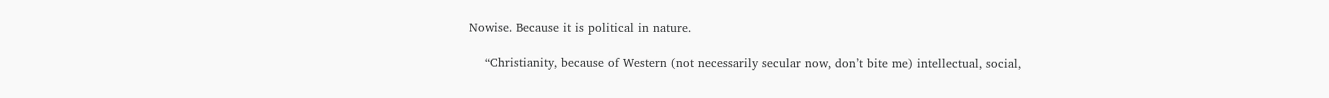Nowise. Because it is political in nature.

    “Christianity, because of Western (not necessarily secular now, don’t bite me) intellectual, social,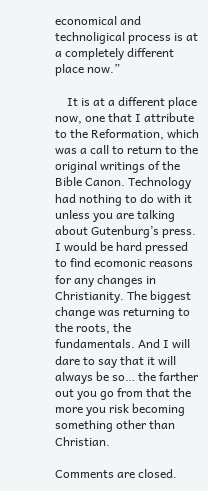economical and technoligical process is at a completely different place now.”

    It is at a different place now, one that I attribute to the Reformation, which was a call to return to the original writings of the Bible Canon. Technology had nothing to do with it unless you are talking about Gutenburg’s press. I would be hard pressed to find ecomonic reasons for any changes in Christianity. The biggest change was returning to the roots, the fundamentals. And I will dare to say that it will always be so… the farther out you go from that the more you risk becoming something other than Christian.

Comments are closed.